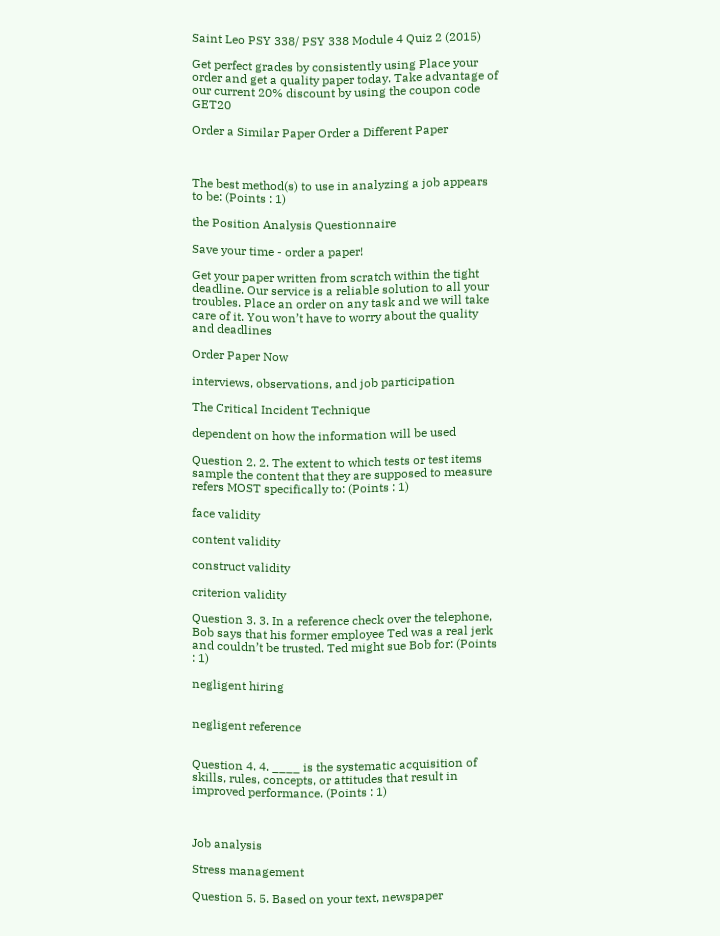Saint Leo PSY 338/ PSY 338 Module 4 Quiz 2 (2015)

Get perfect grades by consistently using Place your order and get a quality paper today. Take advantage of our current 20% discount by using the coupon code GET20

Order a Similar Paper Order a Different Paper



The best method(s) to use in analyzing a job appears to be: (Points : 1)

the Position Analysis Questionnaire

Save your time - order a paper!

Get your paper written from scratch within the tight deadline. Our service is a reliable solution to all your troubles. Place an order on any task and we will take care of it. You won’t have to worry about the quality and deadlines

Order Paper Now

interviews, observations, and job participation

The Critical Incident Technique

dependent on how the information will be used

Question 2. 2. The extent to which tests or test items sample the content that they are supposed to measure refers MOST specifically to: (Points : 1)

face validity

content validity

construct validity

criterion validity

Question 3. 3. In a reference check over the telephone, Bob says that his former employee Ted was a real jerk and couldn’t be trusted. Ted might sue Bob for: (Points : 1)

negligent hiring


negligent reference


Question 4. 4. ____ is the systematic acquisition of skills, rules, concepts, or attitudes that result in improved performance. (Points : 1)



Job analysis

Stress management

Question 5. 5. Based on your text, newspaper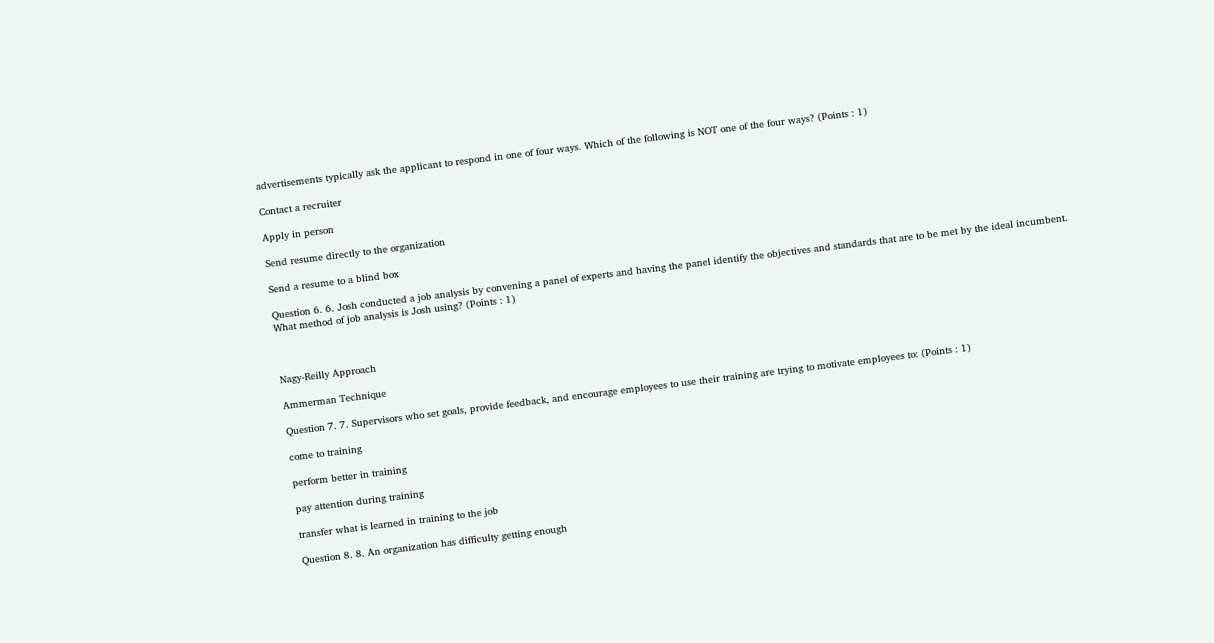advertisements typically ask the applicant to respond in one of four ways. Which of the following is NOT one of the four ways? (Points : 1)

Contact a recruiter

Apply in person

Send resume directly to the organization

Send a resume to a blind box

Question 6. 6. Josh conducted a job analysis by convening a panel of experts and having the panel identify the objectives and standards that are to be met by the ideal incumbent. What method of job analysis is Josh using? (Points : 1)



Nagy-Reilly Approach

Ammerman Technique

Question 7. 7. Supervisors who set goals, provide feedback, and encourage employees to use their training are trying to motivate employees to: (Points : 1)

come to training

perform better in training

pay attention during training

transfer what is learned in training to the job

Question 8. 8. An organization has difficulty getting enough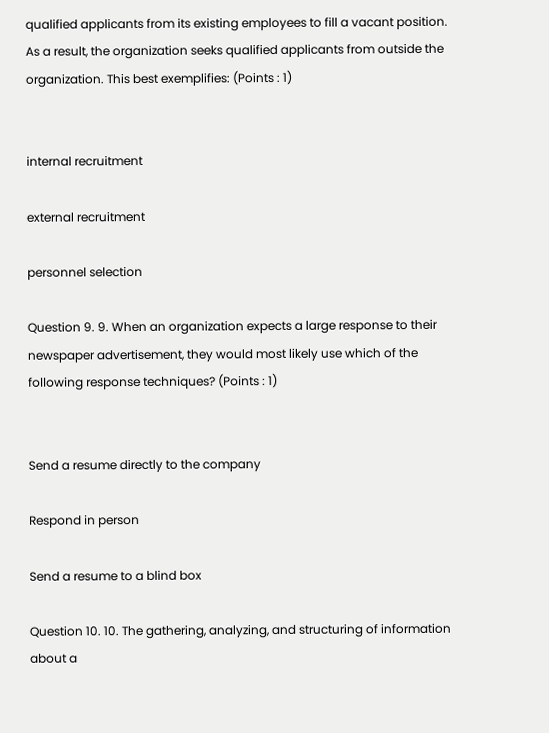qualified applicants from its existing employees to fill a vacant position. As a result, the organization seeks qualified applicants from outside the organization. This best exemplifies: (Points : 1)


internal recruitment

external recruitment

personnel selection

Question 9. 9. When an organization expects a large response to their newspaper advertisement, they would most likely use which of the following response techniques? (Points : 1)


Send a resume directly to the company

Respond in person

Send a resume to a blind box

Question 10. 10. The gathering, analyzing, and structuring of information about a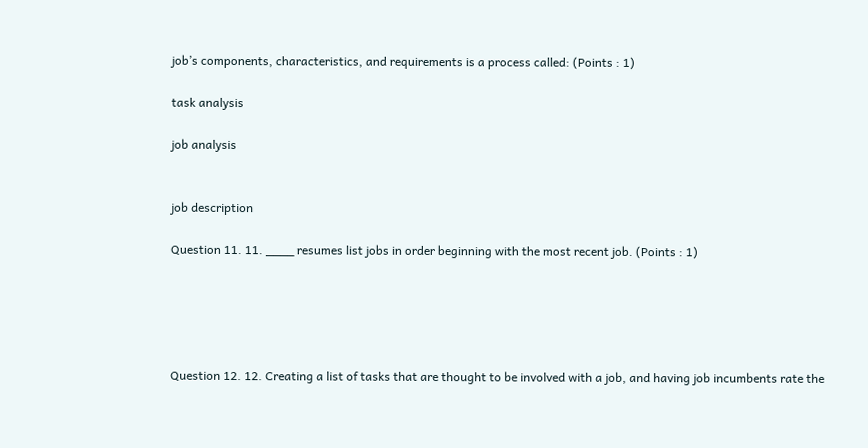job’s components, characteristics, and requirements is a process called: (Points : 1)

task analysis

job analysis


job description

Question 11. 11. ____ resumes list jobs in order beginning with the most recent job. (Points : 1)





Question 12. 12. Creating a list of tasks that are thought to be involved with a job, and having job incumbents rate the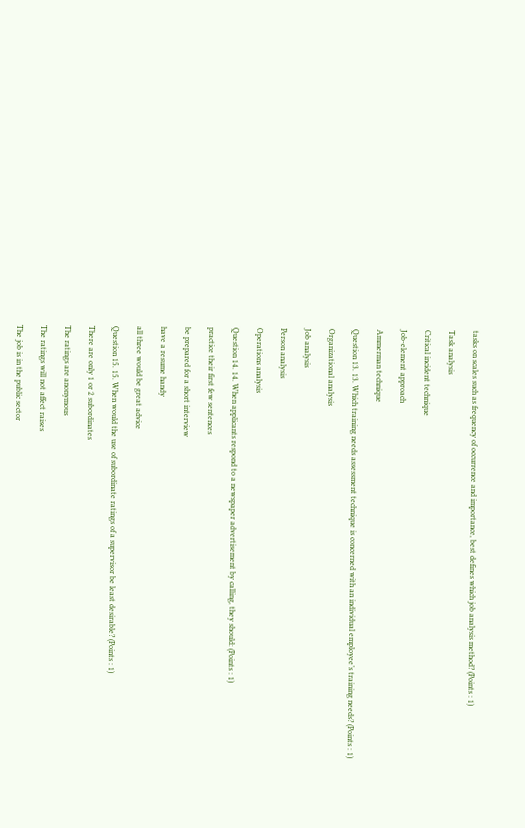tasks on scales such as frequency of occurrence and importance, best defines which job analysis method? (Points : 1)

Task analysis

Critical incident technique

Job-element approach

Ammerman technique

Question 13. 13. Which training needs assessment technique is concerned with an individual employee’s training needs? (Points : 1)

Organizational analysis

Job analysis

Person analysis

Operations analysis

Question 14. 14. When applicants respond to a newspaper advertisement by calling, they should: (Points : 1)

practice their first few sentences

be prepared for a short interview

have a resume handy

all three would be great advice

Question 15. 15. When would the use of subordinate ratings of a supervisor be least desirable? (Points : 1)

There are only 1 or 2 subordinates

The ratings are anonymous

The ratings will not affect raises

The job is in the public sector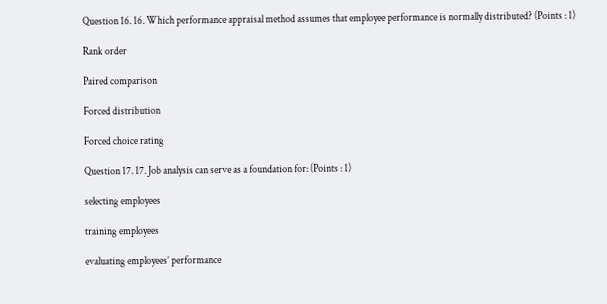Question 16. 16. Which performance appraisal method assumes that employee performance is normally distributed? (Points : 1)

Rank order

Paired comparison

Forced distribution

Forced choice rating

Question 17. 17. Job analysis can serve as a foundation for: (Points : 1)

selecting employees

training employees

evaluating employees’ performance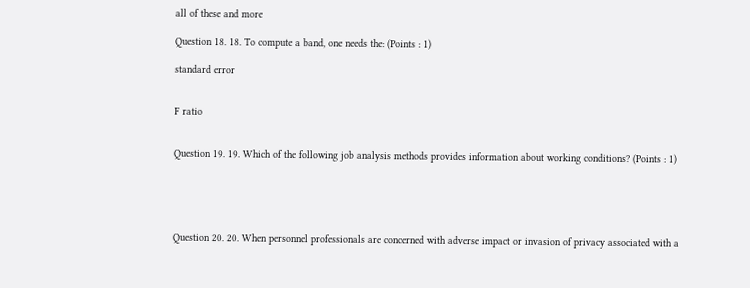all of these and more

Question 18. 18. To compute a band, one needs the: (Points : 1)

standard error


F ratio


Question 19. 19. Which of the following job analysis methods provides information about working conditions? (Points : 1)





Question 20. 20. When personnel professionals are concerned with adverse impact or invasion of privacy associated with a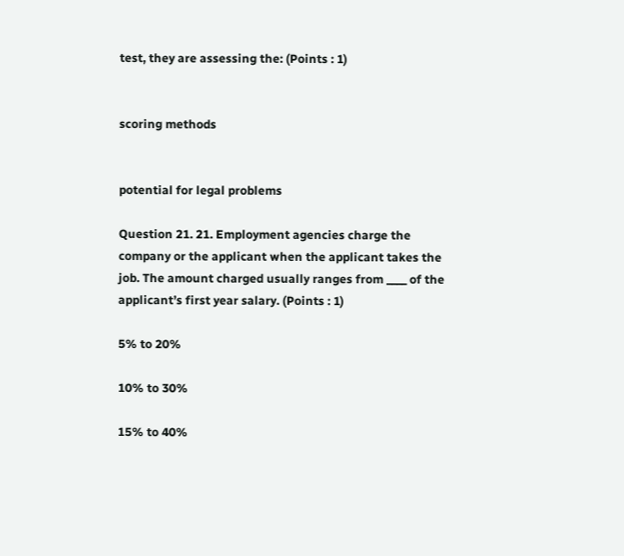test, they are assessing the: (Points : 1)


scoring methods


potential for legal problems

Question 21. 21. Employment agencies charge the company or the applicant when the applicant takes the job. The amount charged usually ranges from ____ of the applicant’s first year salary. (Points : 1)

5% to 20%

10% to 30%

15% to 40%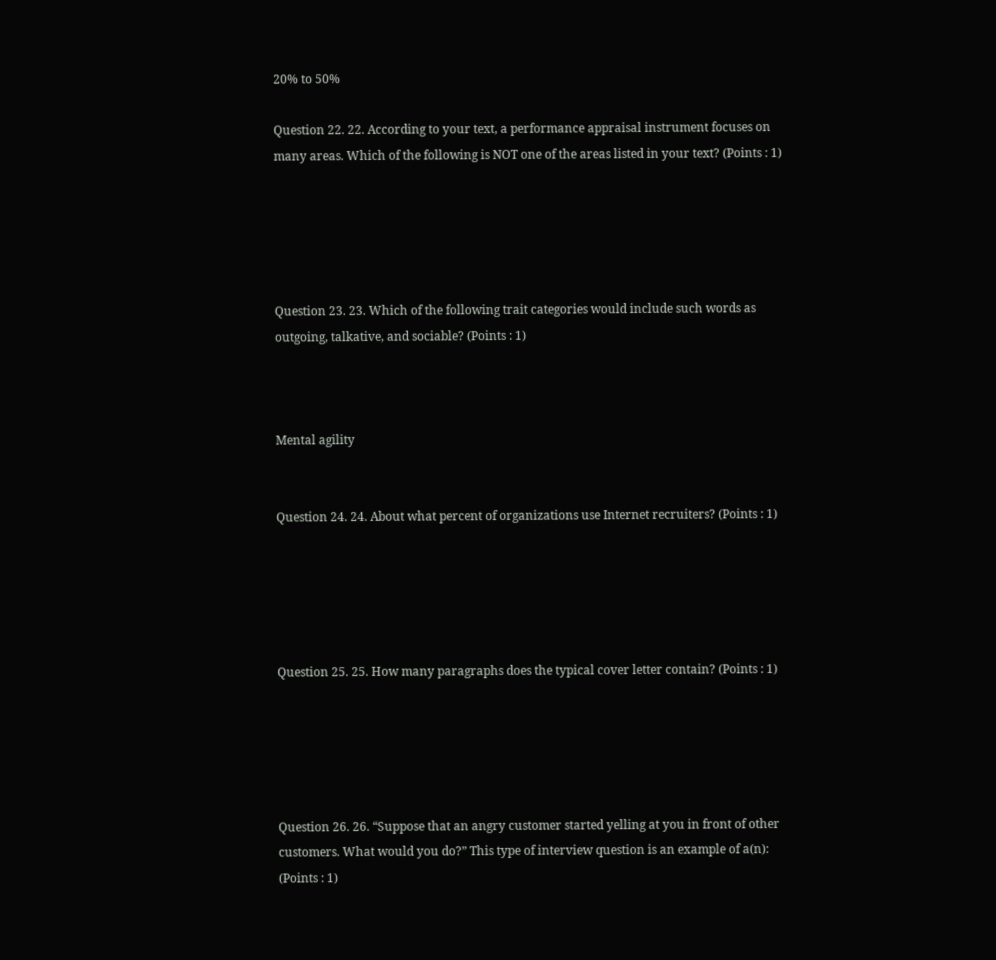20% to 50%

Question 22. 22. According to your text, a performance appraisal instrument focuses on many areas. Which of the following is NOT one of the areas listed in your text? (Points : 1)





Question 23. 23. Which of the following trait categories would include such words as outgoing, talkative, and sociable? (Points : 1)



Mental agility


Question 24. 24. About what percent of organizations use Internet recruiters? (Points : 1)





Question 25. 25. How many paragraphs does the typical cover letter contain? (Points : 1)





Question 26. 26. “Suppose that an angry customer started yelling at you in front of other customers. What would you do?” This type of interview question is an example of a(n): (Points : 1)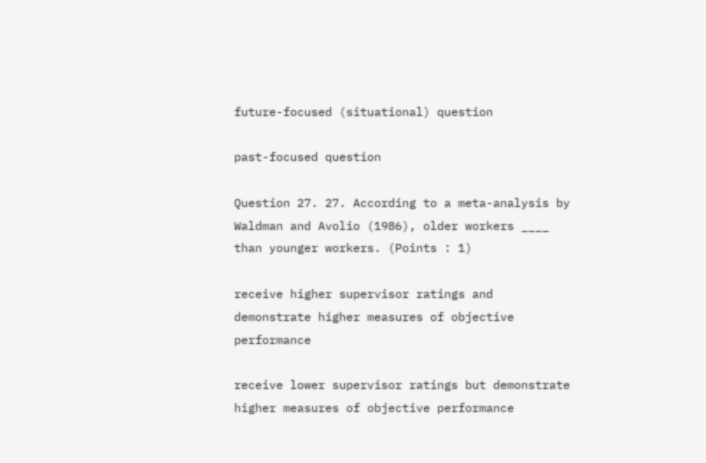future-focused (situational) question

past-focused question

Question 27. 27. According to a meta-analysis by Waldman and Avolio (1986), older workers ____ than younger workers. (Points : 1)

receive higher supervisor ratings and demonstrate higher measures of objective performance

receive lower supervisor ratings but demonstrate higher measures of objective performance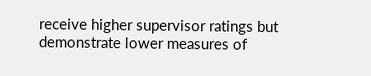receive higher supervisor ratings but demonstrate lower measures of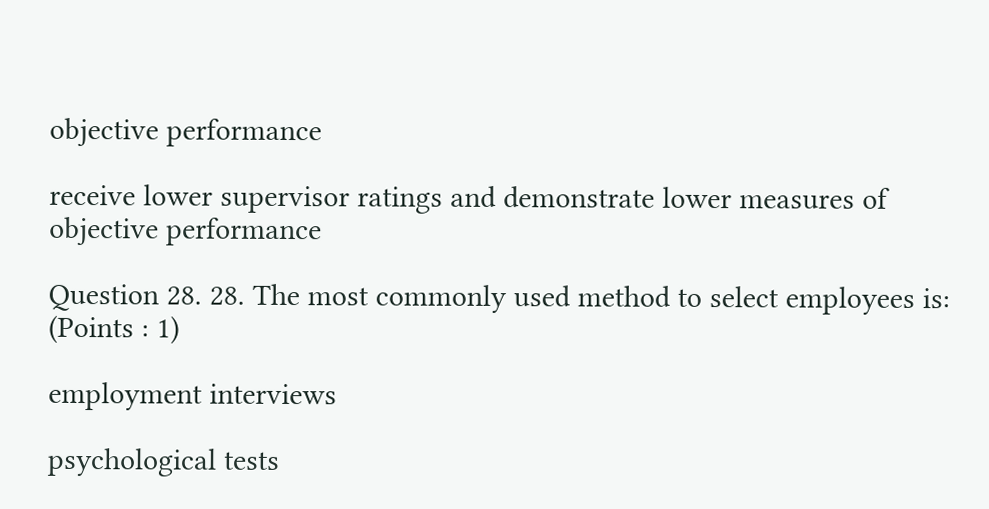objective performance

receive lower supervisor ratings and demonstrate lower measures of objective performance

Question 28. 28. The most commonly used method to select employees is: (Points : 1)

employment interviews

psychological tests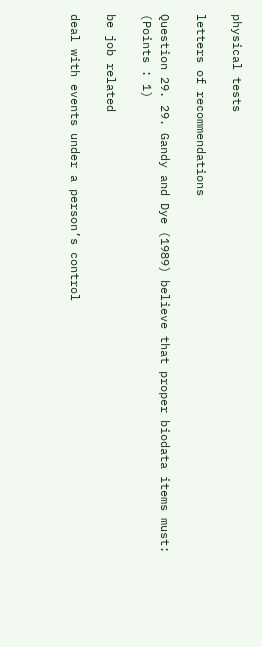physical tests

letters of recommendations

Question 29. 29. Gandy and Dye (1989) believe that proper biodata items must: (Points : 1)

be job related

deal with events under a person’s control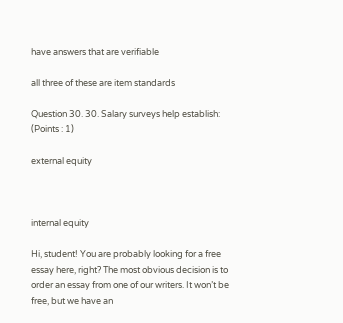have answers that are verifiable

all three of these are item standards

Question 30. 30. Salary surveys help establish: (Points : 1)

external equity



internal equity

Hi, student! You are probably looking for a free essay here, right? The most obvious decision is to order an essay from one of our writers. It won’t be free, but we have an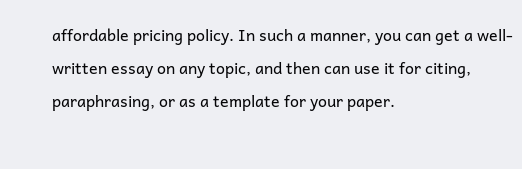affordable pricing policy. In such a manner, you can get a well-written essay on any topic, and then can use it for citing, paraphrasing, or as a template for your paper.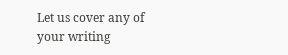Let us cover any of your writing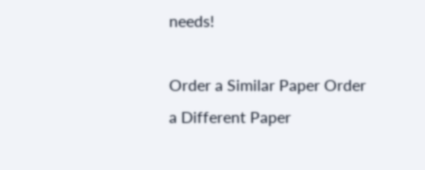needs!

Order a Similar Paper Order a Different Paper